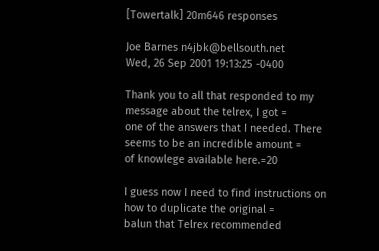[Towertalk] 20m646 responses

Joe Barnes n4jbk@bellsouth.net
Wed, 26 Sep 2001 19:13:25 -0400

Thank you to all that responded to my message about the telrex, I got =
one of the answers that I needed. There seems to be an incredible amount =
of knowlege available here.=20

I guess now I need to find instructions on how to duplicate the original =
balun that Telrex recommended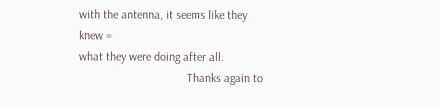with the antenna, it seems like they knew =
what they were doing after all.
                                    Thanks again to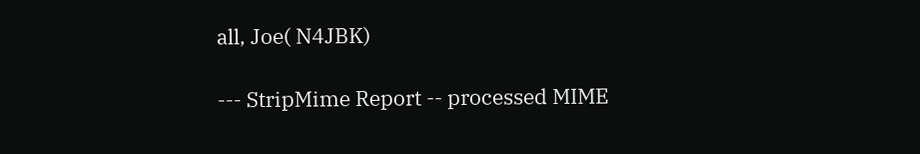all, Joe( N4JBK)

--- StripMime Report -- processed MIME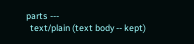parts ---
  text/plain (text body -- kept)